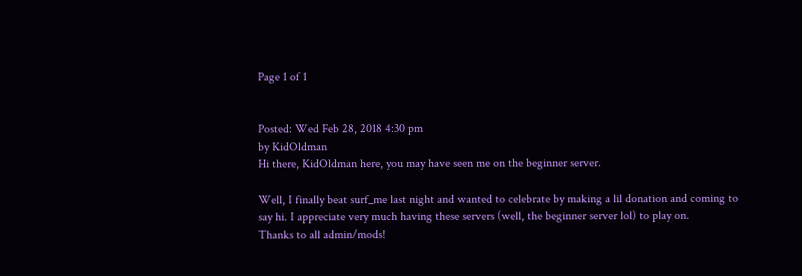Page 1 of 1


Posted: Wed Feb 28, 2018 4:30 pm
by KidOldman
Hi there, KidOldman here, you may have seen me on the beginner server.

Well, I finally beat surf_me last night and wanted to celebrate by making a lil donation and coming to say hi. I appreciate very much having these servers (well, the beginner server lol) to play on.
Thanks to all admin/mods!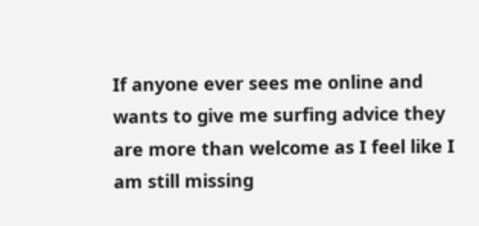If anyone ever sees me online and wants to give me surfing advice they are more than welcome as I feel like I am still missing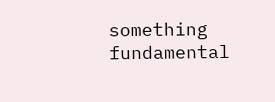something fundamental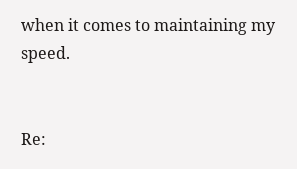when it comes to maintaining my speed.


Re: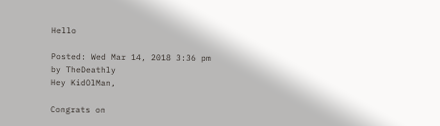Hello

Posted: Wed Mar 14, 2018 3:36 pm
by TheDeathly
Hey KidOlMan,

Congrats on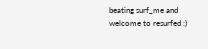beating surf_me and welcome to resurfed :)